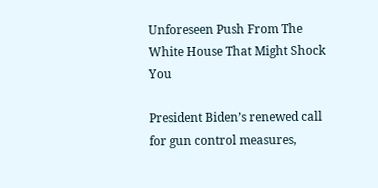Unforeseen Push From The White House That Might Shock You

President Biden’s renewed call for gun control measures,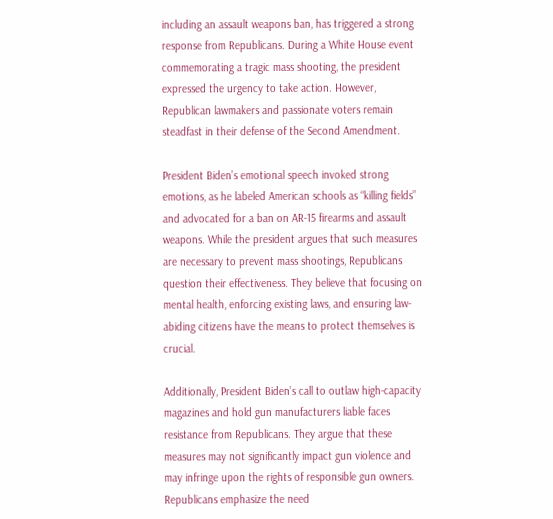including an assault weapons ban, has triggered a strong response from Republicans. During a White House event commemorating a tragic mass shooting, the president expressed the urgency to take action. However, Republican lawmakers and passionate voters remain steadfast in their defense of the Second Amendment.

President Biden’s emotional speech invoked strong emotions, as he labeled American schools as “killing fields” and advocated for a ban on AR-15 firearms and assault weapons. While the president argues that such measures are necessary to prevent mass shootings, Republicans question their effectiveness. They believe that focusing on mental health, enforcing existing laws, and ensuring law-abiding citizens have the means to protect themselves is crucial.

Additionally, President Biden’s call to outlaw high-capacity magazines and hold gun manufacturers liable faces resistance from Republicans. They argue that these measures may not significantly impact gun violence and may infringe upon the rights of responsible gun owners. Republicans emphasize the need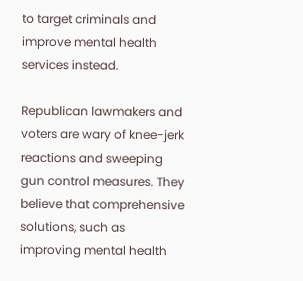to target criminals and improve mental health services instead.

Republican lawmakers and voters are wary of knee-jerk reactions and sweeping gun control measures. They believe that comprehensive solutions, such as improving mental health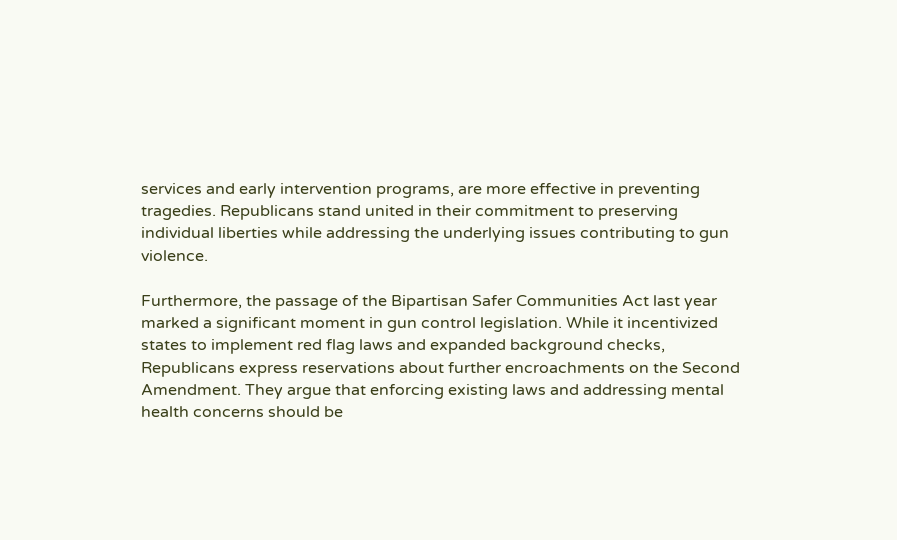services and early intervention programs, are more effective in preventing tragedies. Republicans stand united in their commitment to preserving individual liberties while addressing the underlying issues contributing to gun violence.

Furthermore, the passage of the Bipartisan Safer Communities Act last year marked a significant moment in gun control legislation. While it incentivized states to implement red flag laws and expanded background checks, Republicans express reservations about further encroachments on the Second Amendment. They argue that enforcing existing laws and addressing mental health concerns should be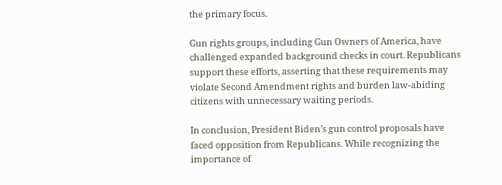the primary focus.

Gun rights groups, including Gun Owners of America, have challenged expanded background checks in court. Republicans support these efforts, asserting that these requirements may violate Second Amendment rights and burden law-abiding citizens with unnecessary waiting periods.

In conclusion, President Biden’s gun control proposals have faced opposition from Republicans. While recognizing the importance of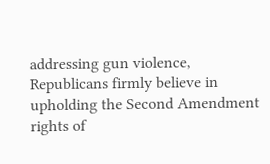addressing gun violence, Republicans firmly believe in upholding the Second Amendment rights of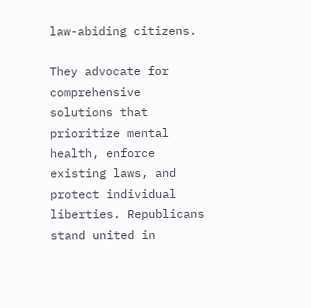law-abiding citizens.

They advocate for comprehensive solutions that prioritize mental health, enforce existing laws, and protect individual liberties. Republicans stand united in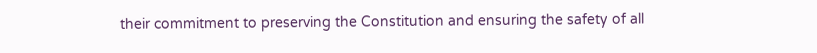their commitment to preserving the Constitution and ensuring the safety of all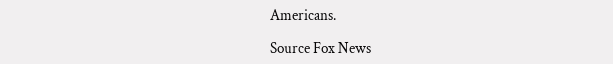Americans.

Source Fox News